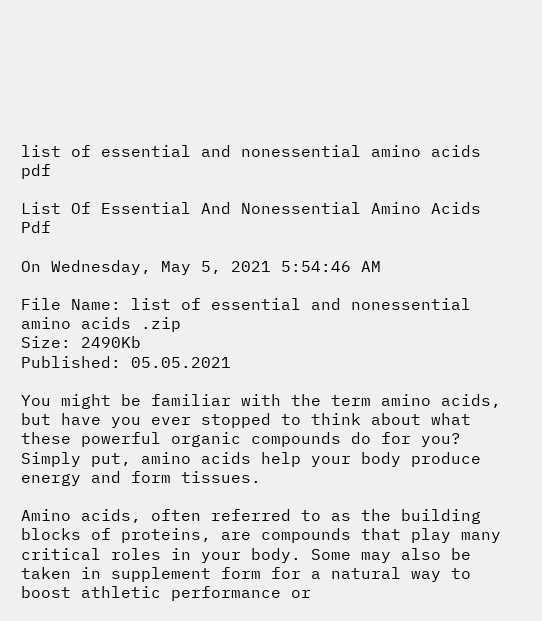list of essential and nonessential amino acids pdf

List Of Essential And Nonessential Amino Acids Pdf

On Wednesday, May 5, 2021 5:54:46 AM

File Name: list of essential and nonessential amino acids .zip
Size: 2490Kb
Published: 05.05.2021

You might be familiar with the term amino acids, but have you ever stopped to think about what these powerful organic compounds do for you? Simply put, amino acids help your body produce energy and form tissues.

Amino acids, often referred to as the building blocks of proteins, are compounds that play many critical roles in your body. Some may also be taken in supplement form for a natural way to boost athletic performance or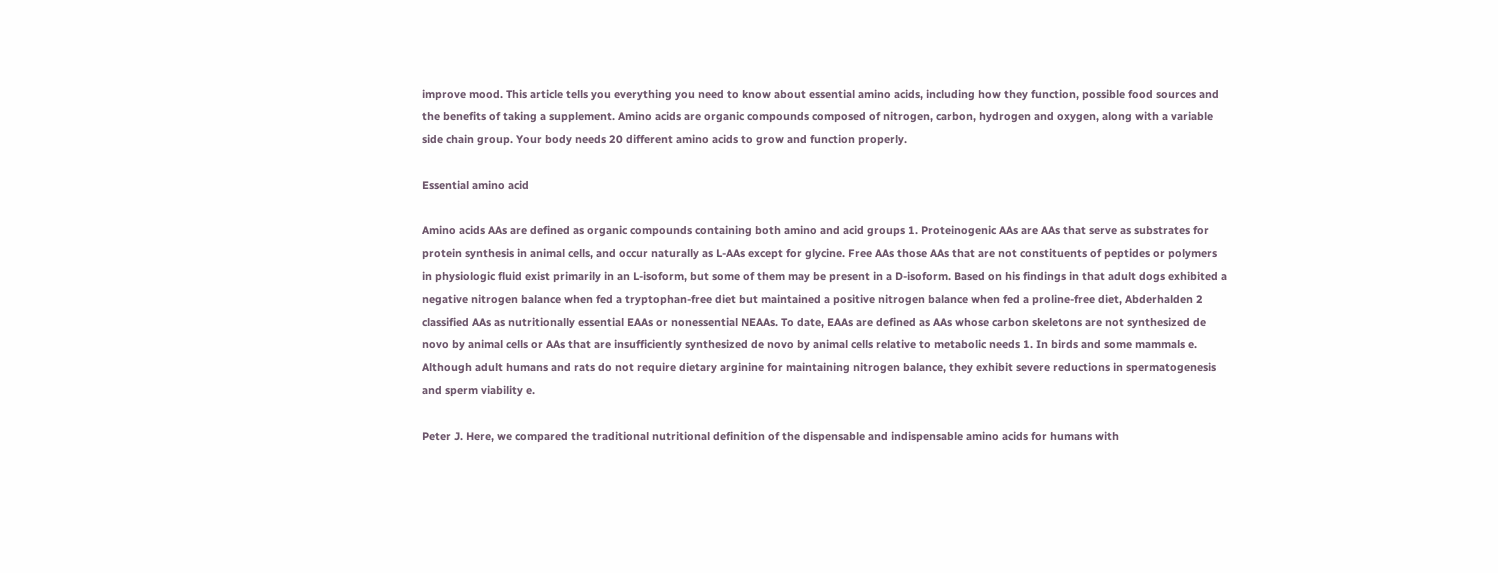improve mood. This article tells you everything you need to know about essential amino acids, including how they function, possible food sources and the benefits of taking a supplement. Amino acids are organic compounds composed of nitrogen, carbon, hydrogen and oxygen, along with a variable side chain group. Your body needs 20 different amino acids to grow and function properly.

Essential amino acid

Amino acids AAs are defined as organic compounds containing both amino and acid groups 1. Proteinogenic AAs are AAs that serve as substrates for protein synthesis in animal cells, and occur naturally as L-AAs except for glycine. Free AAs those AAs that are not constituents of peptides or polymers in physiologic fluid exist primarily in an L-isoform, but some of them may be present in a D-isoform. Based on his findings in that adult dogs exhibited a negative nitrogen balance when fed a tryptophan-free diet but maintained a positive nitrogen balance when fed a proline-free diet, Abderhalden 2 classified AAs as nutritionally essential EAAs or nonessential NEAAs. To date, EAAs are defined as AAs whose carbon skeletons are not synthesized de novo by animal cells or AAs that are insufficiently synthesized de novo by animal cells relative to metabolic needs 1. In birds and some mammals e. Although adult humans and rats do not require dietary arginine for maintaining nitrogen balance, they exhibit severe reductions in spermatogenesis and sperm viability e.

Peter J. Here, we compared the traditional nutritional definition of the dispensable and indispensable amino acids for humans with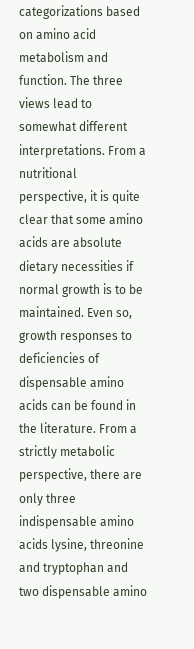categorizations based on amino acid metabolism and function. The three views lead to somewhat different interpretations. From a nutritional perspective, it is quite clear that some amino acids are absolute dietary necessities if normal growth is to be maintained. Even so, growth responses to deficiencies of dispensable amino acids can be found in the literature. From a strictly metabolic perspective, there are only three indispensable amino acids lysine, threonine and tryptophan and two dispensable amino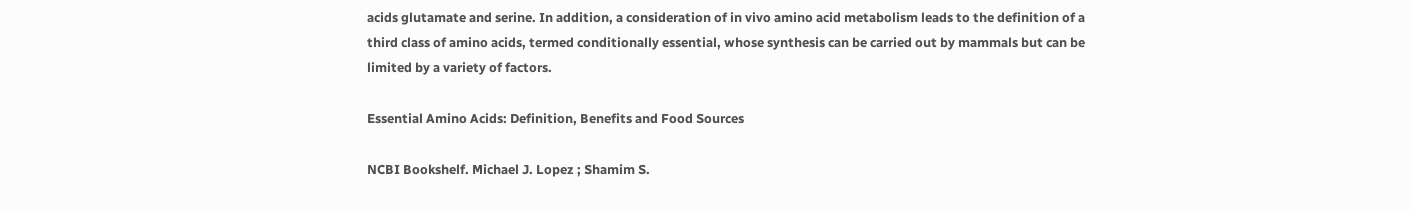acids glutamate and serine. In addition, a consideration of in vivo amino acid metabolism leads to the definition of a third class of amino acids, termed conditionally essential, whose synthesis can be carried out by mammals but can be limited by a variety of factors.

Essential Amino Acids: Definition, Benefits and Food Sources

NCBI Bookshelf. Michael J. Lopez ; Shamim S.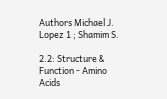Authors Michael J. Lopez 1 ; Shamim S.

2.2: Structure & Function - Amino Acids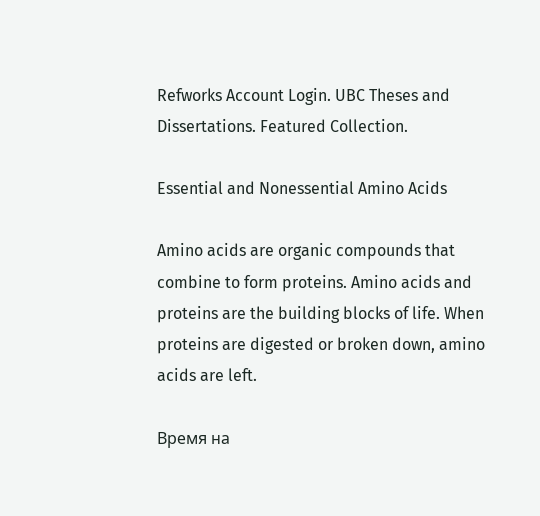Refworks Account Login. UBC Theses and Dissertations. Featured Collection.

Essential and Nonessential Amino Acids

Amino acids are organic compounds that combine to form proteins. Amino acids and proteins are the building blocks of life. When proteins are digested or broken down, amino acids are left.

Время на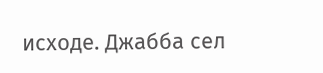исходе. Джабба сел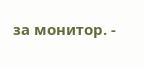за монитор. -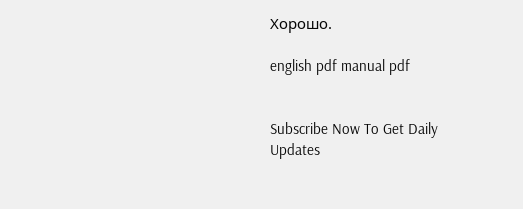Хорошо.

english pdf manual pdf


Subscribe Now To Get Daily Updates